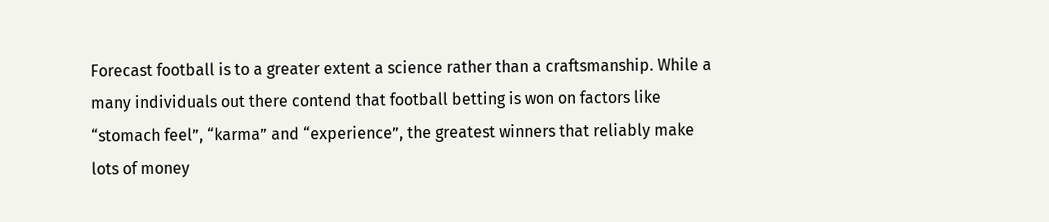Forecast football is to a greater extent a science rather than a craftsmanship. While a many individuals out there contend that football betting is won on factors like “stomach feel”, “karma” and “experience”, the greatest winners that reliably make lots of money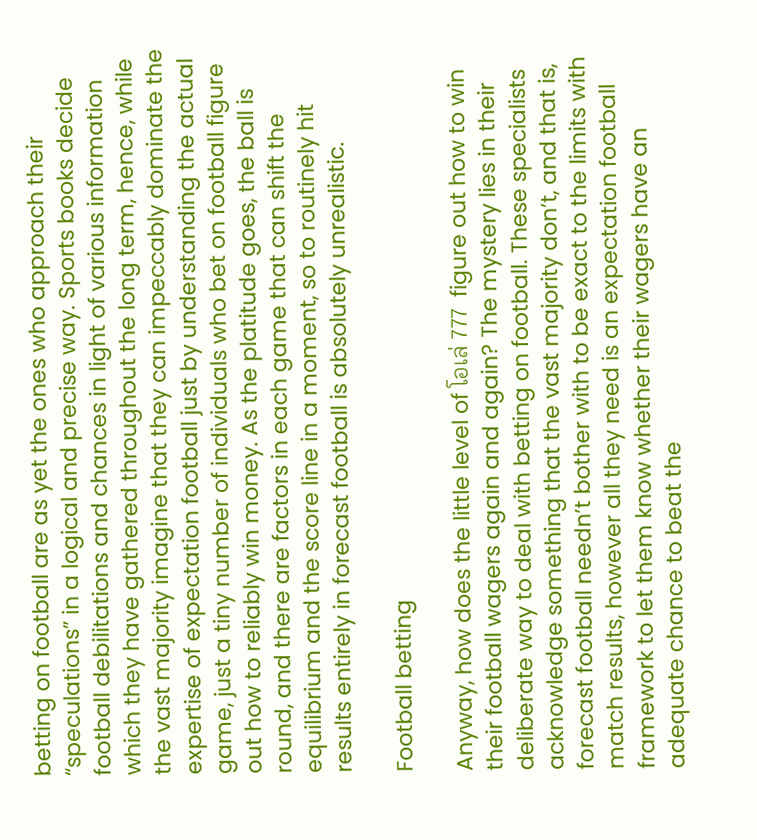betting on football are as yet the ones who approach their “speculations” in a logical and precise way. Sports books decide football debilitations and chances in light of various information which they have gathered throughout the long term, hence, while the vast majority imagine that they can impeccably dominate the expertise of expectation football just by understanding the actual game, just a tiny number of individuals who bet on football figure out how to reliably win money. As the platitude goes, the ball is round, and there are factors in each game that can shift the equilibrium and the score line in a moment, so to routinely hit results entirely in forecast football is absolutely unrealistic.

Football betting

Anyway, how does the little level of โอเล่ 777  figure out how to win their football wagers again and again? The mystery lies in their deliberate way to deal with betting on football. These specialists acknowledge something that the vast majority don’t, and that is, forecast football needn’t bother with to be exact to the limits with match results, however all they need is an expectation football framework to let them know whether their wagers have an adequate chance to beat the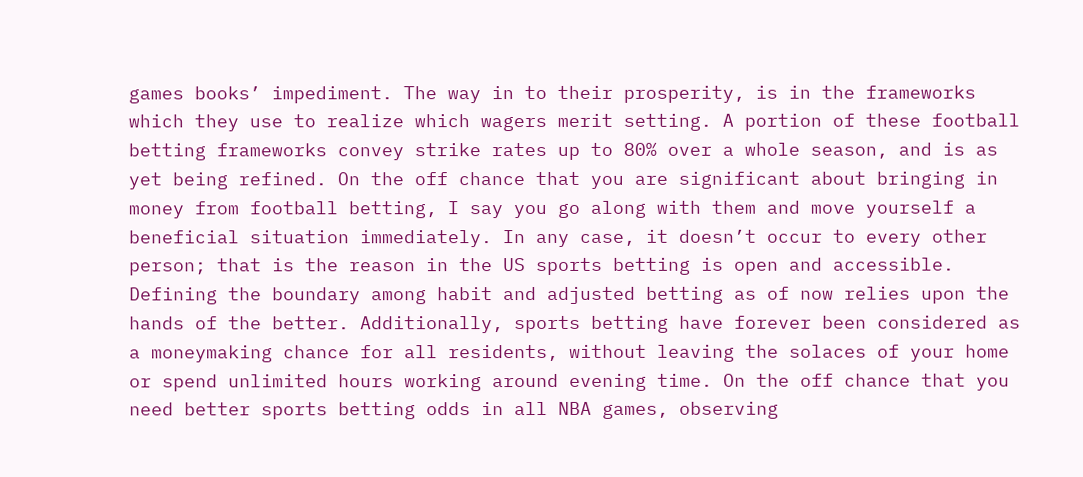games books’ impediment. The way in to their prosperity, is in the frameworks which they use to realize which wagers merit setting. A portion of these football betting frameworks convey strike rates up to 80% over a whole season, and is as yet being refined. On the off chance that you are significant about bringing in money from football betting, I say you go along with them and move yourself a beneficial situation immediately. In any case, it doesn’t occur to every other person; that is the reason in the US sports betting is open and accessible. Defining the boundary among habit and adjusted betting as of now relies upon the hands of the better. Additionally, sports betting have forever been considered as a moneymaking chance for all residents, without leaving the solaces of your home or spend unlimited hours working around evening time. On the off chance that you need better sports betting odds in all NBA games, observing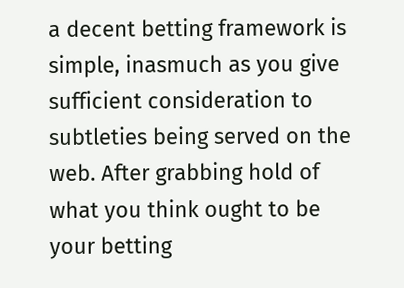a decent betting framework is simple, inasmuch as you give sufficient consideration to subtleties being served on the web. After grabbing hold of what you think ought to be your betting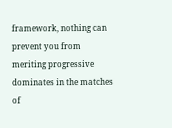framework, nothing can prevent you from meriting progressive dominates in the matches of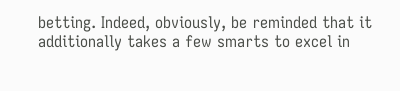betting. Indeed, obviously, be reminded that it additionally takes a few smarts to excel in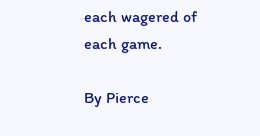each wagered of each game.

By Pierce